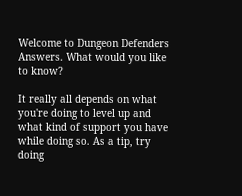Welcome to Dungeon Defenders Answers. What would you like to know?

It really all depends on what you're doing to level up and what kind of support you have while doing so. As a tip, try doing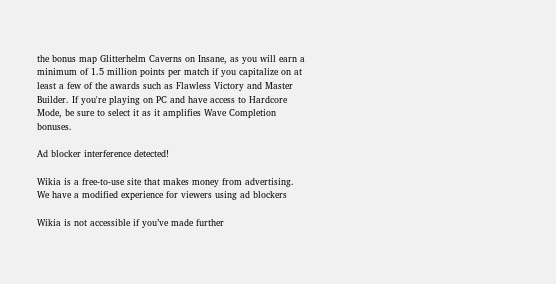the bonus map Glitterhelm Caverns on Insane, as you will earn a minimum of 1.5 million points per match if you capitalize on at least a few of the awards such as Flawless Victory and Master Builder. If you're playing on PC and have access to Hardcore Mode, be sure to select it as it amplifies Wave Completion bonuses.

Ad blocker interference detected!

Wikia is a free-to-use site that makes money from advertising. We have a modified experience for viewers using ad blockers

Wikia is not accessible if you’ve made further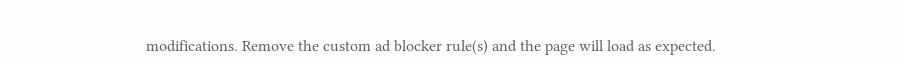modifications. Remove the custom ad blocker rule(s) and the page will load as expected.